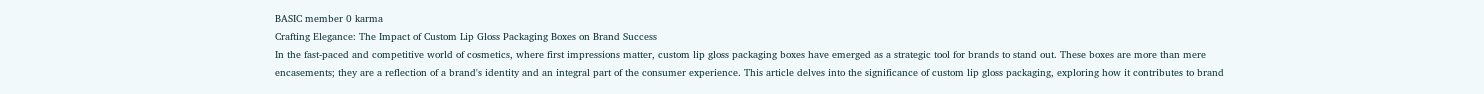BASIC member 0 karma
Crafting Elegance: The Impact of Custom Lip Gloss Packaging Boxes on Brand Success
In the fast-paced and competitive world of cosmetics, where first impressions matter, custom lip gloss packaging boxes have emerged as a strategic tool for brands to stand out. These boxes are more than mere encasements; they are a reflection of a brand's identity and an integral part of the consumer experience. This article delves into the significance of custom lip gloss packaging, exploring how it contributes to brand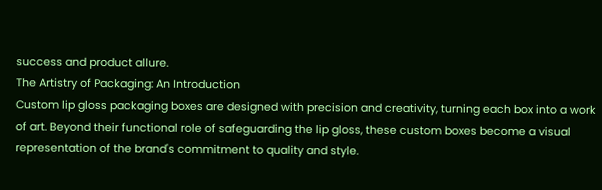success and product allure.
The Artistry of Packaging: An Introduction
Custom lip gloss packaging boxes are designed with precision and creativity, turning each box into a work of art. Beyond their functional role of safeguarding the lip gloss, these custom boxes become a visual representation of the brand's commitment to quality and style.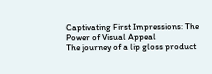Captivating First Impressions: The Power of Visual Appeal
The journey of a lip gloss product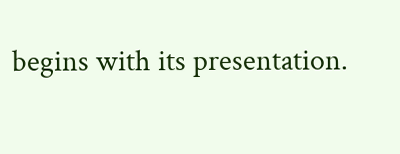begins with its presentation.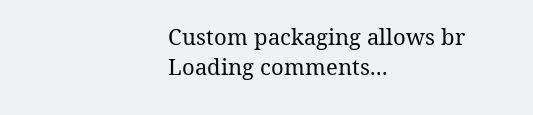Custom packaging allows br
Loading comments...